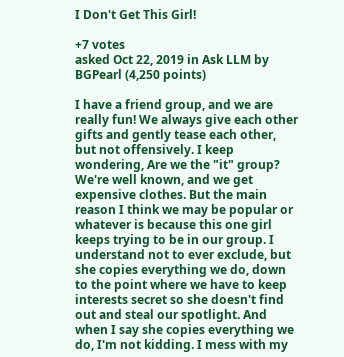I Don't Get This Girl!

+7 votes
asked Oct 22, 2019 in Ask LLM by BGPearl (4,250 points)

I have a friend group, and we are really fun! We always give each other gifts and gently tease each other, but not offensively. I keep wondering, Are we the "it" group? We're well known, and we get expensive clothes. But the main reason I think we may be popular or whatever is because this one girl keeps trying to be in our group. I understand not to ever exclude, but she copies everything we do, down to the point where we have to keep interests secret so she doesn't find out and steal our spotlight. And when I say she copies everything we do, I'm not kidding. I mess with my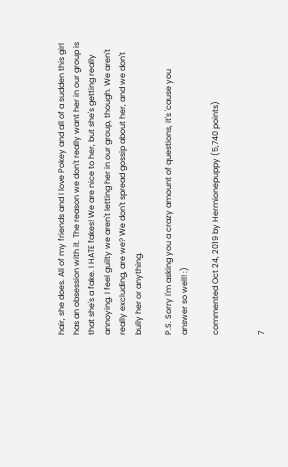hair, she does. All of my friends and I love Pokey and all of a sudden this girl has an obsession with it. The reason we don't really want her in our group is that she's a fake. I HATE fakes! We are nice to her, but she's getting really annoying. I feel guilty we aren't letting her in our group, though. We aren't really excluding, are we? We don't spread gossip about her, and we don't bully her or anything.

P.S. Sorry I'm asking you a crazy amount of questions, it's 'cause you answer so well! :)

commented Oct 24, 2019 by Hermionepuppy (5,740 points)


7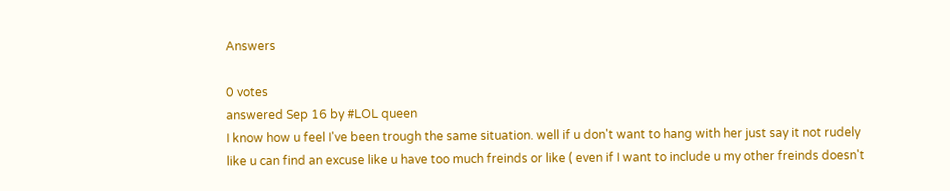Answers

0 votes
answered Sep 16 by #LOL queen
I know how u feel I've been trough the same situation. well if u don't want to hang with her just say it not rudely like u can find an excuse like u have too much freinds or like ( even if I want to include u my other freinds doesn't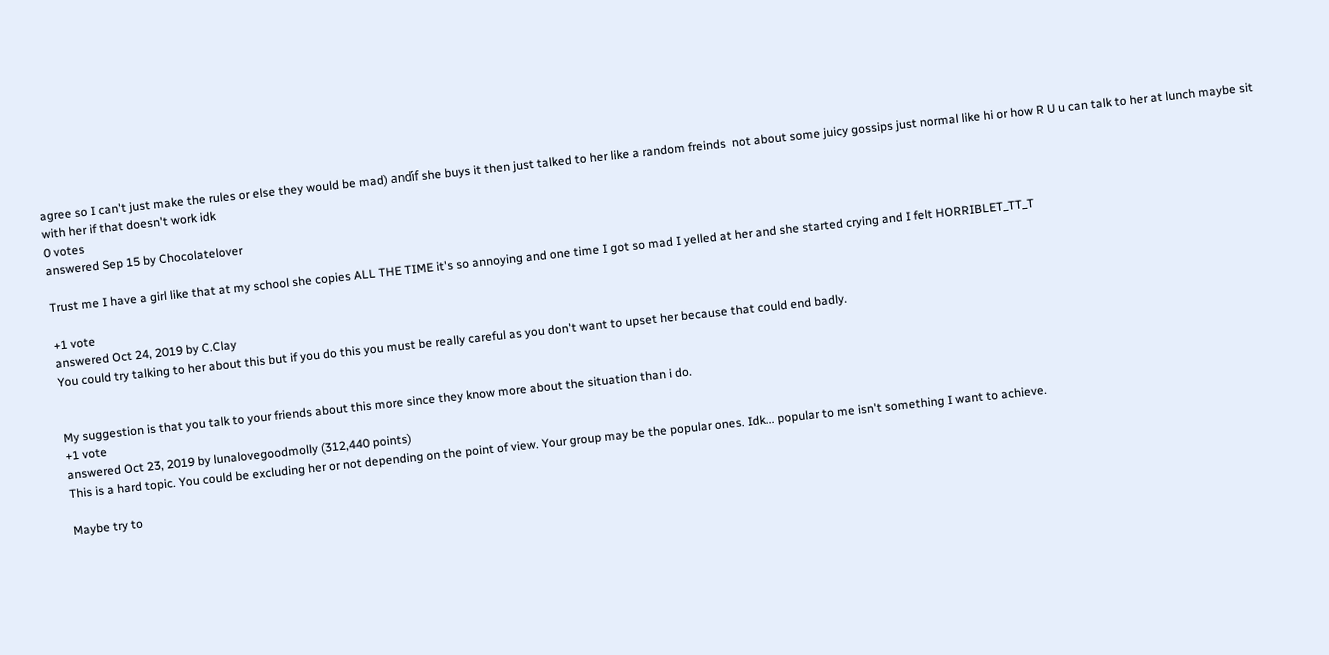agree so I can't just make the rules or else they would be mad) anďif she buys it then just talked to her like a random freinds  not about some juicy gossips just normal like hi or how R U u can talk to her at lunch maybe sit with her if that doesn't work idk
0 votes
answered Sep 15 by Chocolatelover

Trust me I have a girl like that at my school she copies ALL THE TIME it's so annoying and one time I got so mad I yelled at her and she started crying and I felt HORRIBLET_TT_T

+1 vote
answered Oct 24, 2019 by C.Clay
You could try talking to her about this but if you do this you must be really careful as you don't want to upset her because that could end badly.


My suggestion is that you talk to your friends about this more since they know more about the situation than i do.
+1 vote
answered Oct 23, 2019 by lunalovegoodmolly (312,440 points)
This is a hard topic. You could be excluding her or not depending on the point of view. Your group may be the popular ones. Idk... popular to me isn't something I want to achieve.

Maybe try to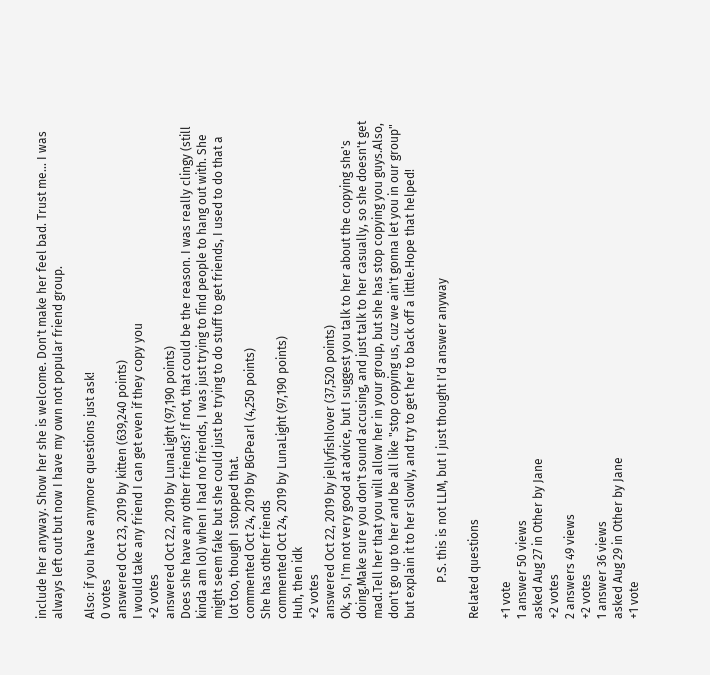include her anyway. Show her she is welcome. Don't make her feel bad. Trust me... I was always left out but now I have my own not popular friend group.

Also: if you have anymore questions just ask!
0 votes
answered Oct 23, 2019 by kitten (639,240 points)
I would take any friend I can get even if they copy you
+2 votes
answered Oct 22, 2019 by LunaLight (97,190 points)
Does she have any other friends? If not, that could be the reason. I was really clingy (still kinda am lol) when I had no friends, I was just trying to find people to hang out with. She might seem fake but she could just be trying to do stuff to get friends, I used to do that a lot too, though I stopped that.
commented Oct 24, 2019 by BGPearl (4,250 points)
She has other friends
commented Oct 24, 2019 by LunaLight (97,190 points)
Huh, then idk
+2 votes
answered Oct 22, 2019 by jellyfishlover (37,520 points)
Ok, so, I'm not very good at advice, but I suggest you talk to her about the copying she's doing.Make sure you don't sound accusing, and just talk to her casually, so she doesn't get mad.Tell her that you will allow her in your group, but she has stop copying you guys.Also, don't go up to her and be all like "stop copying us, cuz we ain't gonna let you in our group" but explain it to her slowly, and try to get her to back off a little.Hope that helped!

            P.S. this is not LLM, but I just thought I'd answer anyway

Related questions

+1 vote
1 answer 50 views
asked Aug 27 in Other by Jane
+2 votes
2 answers 49 views
+2 votes
1 answer 36 views
asked Aug 29 in Other by Jane
+1 vote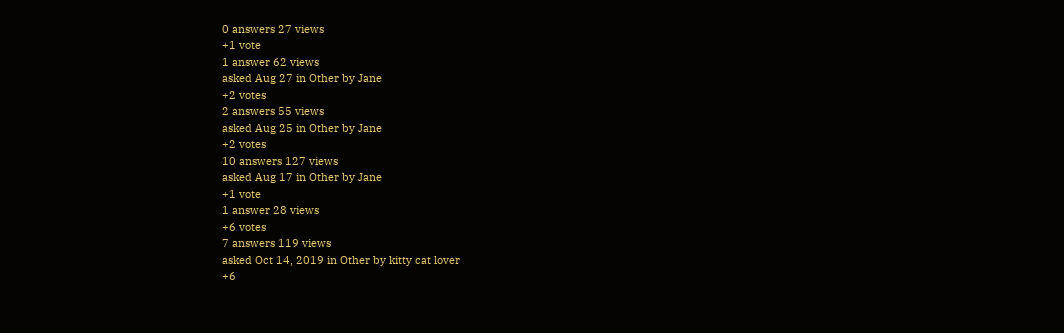0 answers 27 views
+1 vote
1 answer 62 views
asked Aug 27 in Other by Jane
+2 votes
2 answers 55 views
asked Aug 25 in Other by Jane
+2 votes
10 answers 127 views
asked Aug 17 in Other by Jane
+1 vote
1 answer 28 views
+6 votes
7 answers 119 views
asked Oct 14, 2019 in Other by kitty cat lover
+6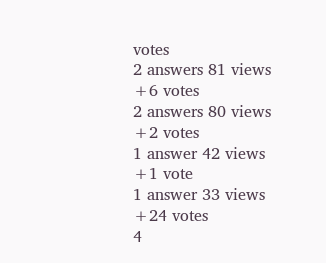votes
2 answers 81 views
+6 votes
2 answers 80 views
+2 votes
1 answer 42 views
+1 vote
1 answer 33 views
+24 votes
4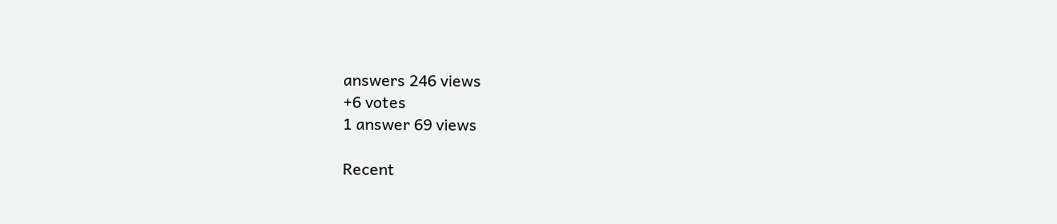answers 246 views
+6 votes
1 answer 69 views

Recent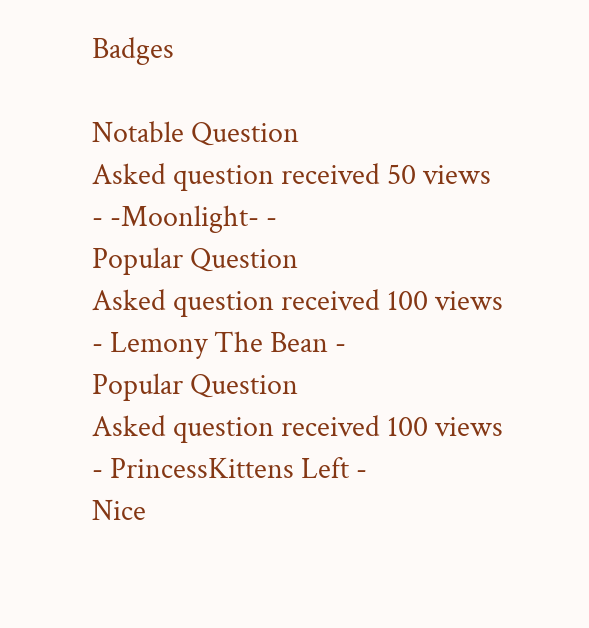Badges

Notable Question
Asked question received 50 views
- -Moonlight- -
Popular Question
Asked question received 100 views
- Lemony The Bean -
Popular Question
Asked question received 100 views
- PrincessKittens Left -
Nice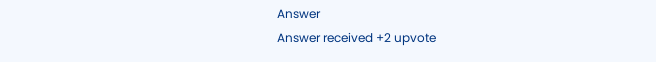Answer
Answer received +2 upvote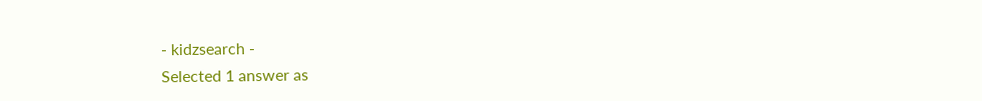- kidzsearch -
Selected 1 answer as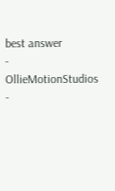best answer
- OllieMotionStudios -